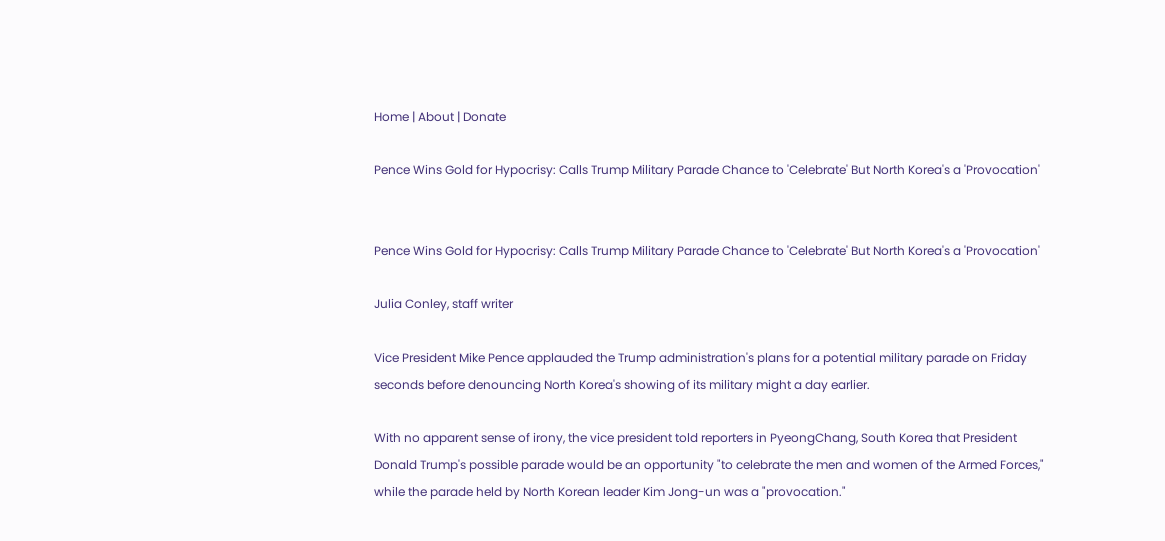Home | About | Donate

Pence Wins Gold for Hypocrisy: Calls Trump Military Parade Chance to 'Celebrate' But North Korea's a 'Provocation'


Pence Wins Gold for Hypocrisy: Calls Trump Military Parade Chance to 'Celebrate' But North Korea's a 'Provocation'

Julia Conley, staff writer

Vice President Mike Pence applauded the Trump administration's plans for a potential military parade on Friday seconds before denouncing North Korea's showing of its military might a day earlier.

With no apparent sense of irony, the vice president told reporters in PyeongChang, South Korea that President Donald Trump's possible parade would be an opportunity "to celebrate the men and women of the Armed Forces," while the parade held by North Korean leader Kim Jong-un was a "provocation."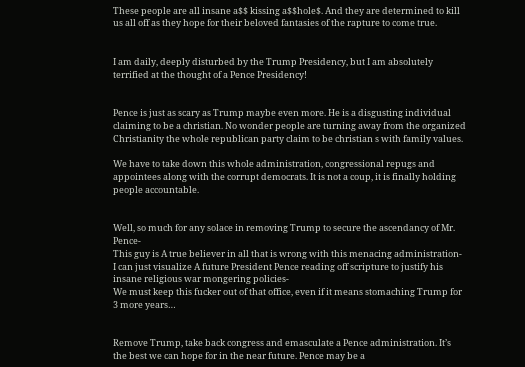These people are all insane a$$ kissing a$$hole$. And they are determined to kill us all off as they hope for their beloved fantasies of the rapture to come true.


I am daily, deeply disturbed by the Trump Presidency, but I am absolutely terrified at the thought of a Pence Presidency!


Pence is just as scary as Trump maybe even more. He is a disgusting individual claiming to be a christian. No wonder people are turning away from the organized Christianity the whole republican party claim to be christian s with family values.

We have to take down this whole administration, congressional repugs and appointees along with the corrupt democrats. It is not a coup, it is finally holding people accountable.


Well, so much for any solace in removing Trump to secure the ascendancy of Mr. Pence-
This guy is A true believer in all that is wrong with this menacing administration- I can just visualize A future President Pence reading off scripture to justify his insane religious war mongering policies-
We must keep this fucker out of that office, even if it means stomaching Trump for 3 more years…


Remove Trump, take back congress and emasculate a Pence administration. It’s the best we can hope for in the near future. Pence may be a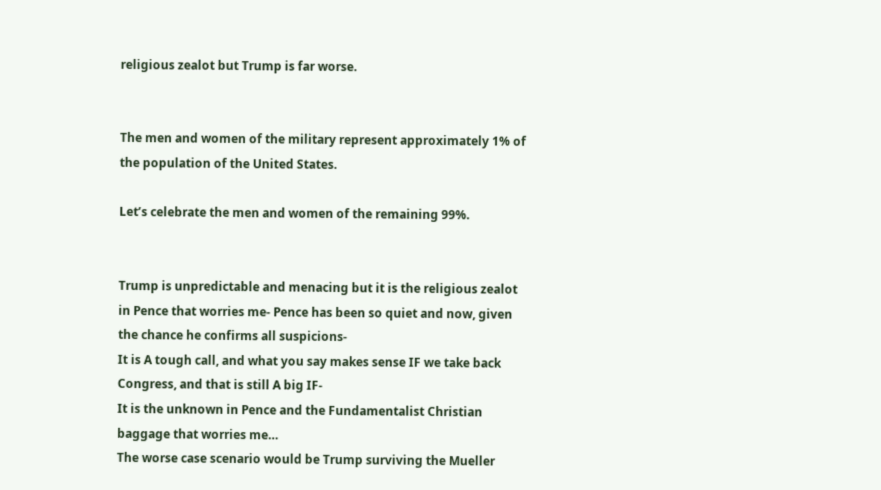religious zealot but Trump is far worse.


The men and women of the military represent approximately 1% of the population of the United States.

Let’s celebrate the men and women of the remaining 99%.


Trump is unpredictable and menacing but it is the religious zealot in Pence that worries me- Pence has been so quiet and now, given the chance he confirms all suspicions-
It is A tough call, and what you say makes sense IF we take back Congress, and that is still A big IF-
It is the unknown in Pence and the Fundamentalist Christian baggage that worries me…
The worse case scenario would be Trump surviving the Mueller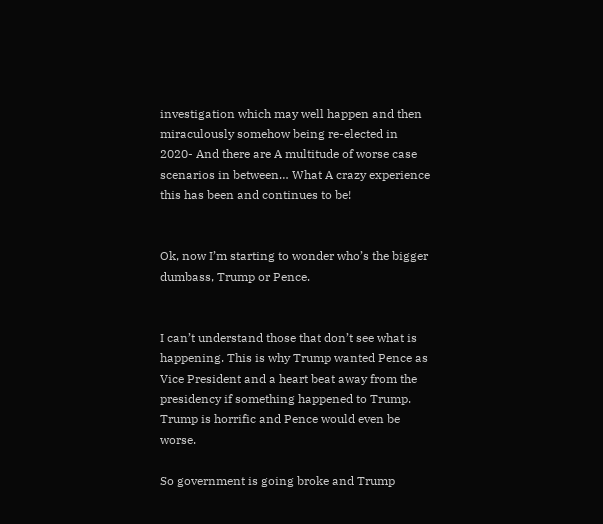investigation which may well happen and then miraculously somehow being re-elected in 2020- And there are A multitude of worse case scenarios in between… What A crazy experience this has been and continues to be!


Ok, now I’m starting to wonder who’s the bigger dumbass, Trump or Pence.


I can’t understand those that don’t see what is happening. This is why Trump wanted Pence as Vice President and a heart beat away from the presidency if something happened to Trump. Trump is horrific and Pence would even be worse.

So government is going broke and Trump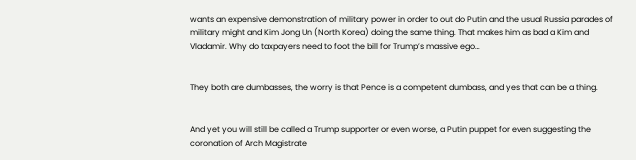wants an expensive demonstration of military power in order to out do Putin and the usual Russia parades of military might and Kim Jong Un (North Korea) doing the same thing. That makes him as bad a Kim and Vladamir. Why do taxpayers need to foot the bill for Trump’s massive ego…


They both are dumbasses, the worry is that Pence is a competent dumbass, and yes that can be a thing.


And yet you will still be called a Trump supporter or even worse, a Putin puppet for even suggesting the coronation of Arch Magistrate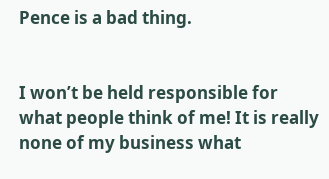Pence is a bad thing.


I won’t be held responsible for what people think of me! It is really none of my business what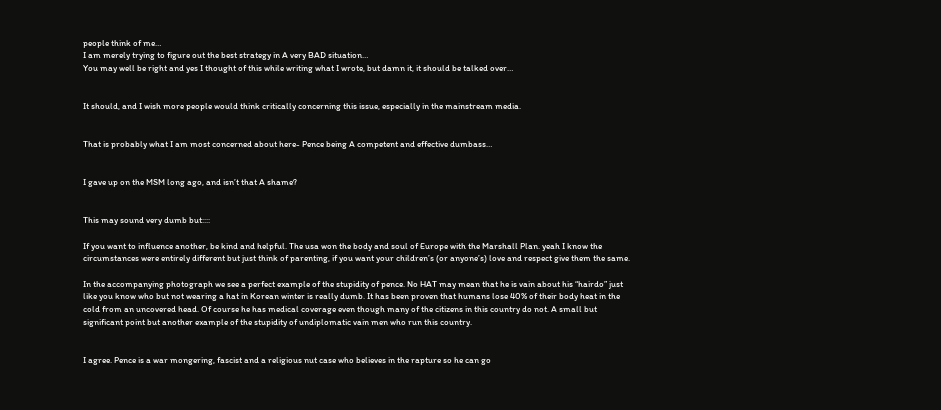people think of me…
I am merely trying to figure out the best strategy in A very BAD situation…
You may well be right and yes I thought of this while writing what I wrote, but damn it, it should be talked over…


It should, and I wish more people would think critically concerning this issue, especially in the mainstream media.


That is probably what I am most concerned about here- Pence being A competent and effective dumbass…


I gave up on the MSM long ago, and isn’t that A shame?


This may sound very dumb but::::

If you want to influence another, be kind and helpful. The usa won the body and soul of Europe with the Marshall Plan. yeah I know the circumstances were entirely different but just think of parenting, if you want your children’s (or anyone’s) love and respect give them the same.

In the accompanying photograph we see a perfect example of the stupidity of pence. No HAT may mean that he is vain about his “hairdo” just like you know who but not wearing a hat in Korean winter is really dumb. It has been proven that humans lose 40% of their body heat in the cold from an uncovered head. Of course he has medical coverage even though many of the citizens in this country do not. A small but significant point but another example of the stupidity of undiplomatic vain men who run this country.


I agree. Pence is a war mongering, fascist and a religious nut case who believes in the rapture so he can go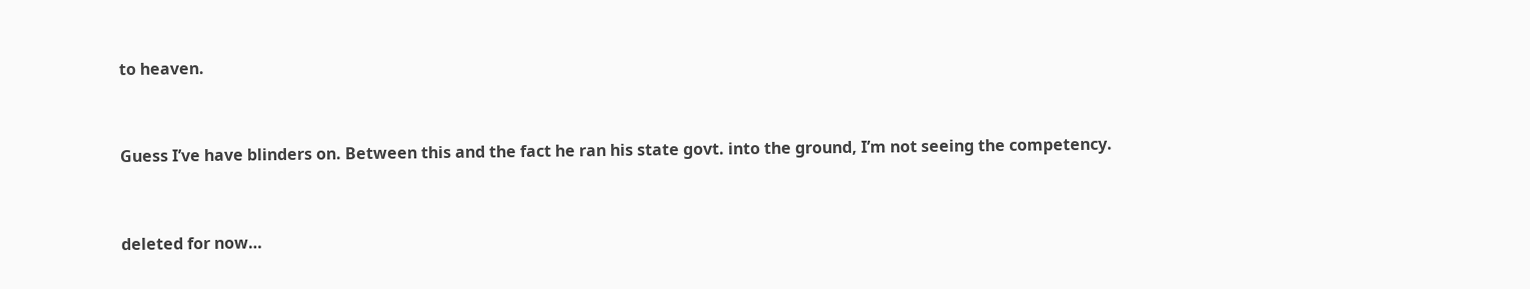to heaven.


Guess I’ve have blinders on. Between this and the fact he ran his state govt. into the ground, I’m not seeing the competency.


deleted for now…